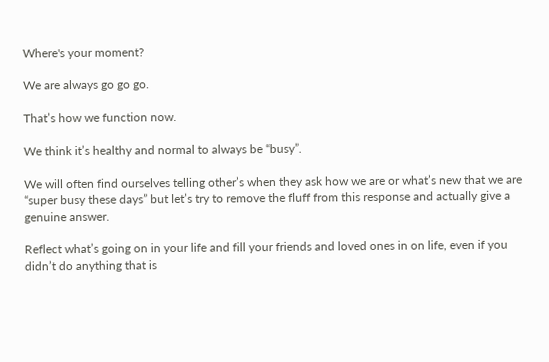Where's your moment?

We are always go go go.

That’s how we function now.

We think it’s healthy and normal to always be “busy”.

We will often find ourselves telling other’s when they ask how we are or what’s new that we are “super busy these days” but let’s try to remove the fluff from this response and actually give a genuine answer.

Reflect what’s going on in your life and fill your friends and loved ones in on life, even if you didn’t do anything that is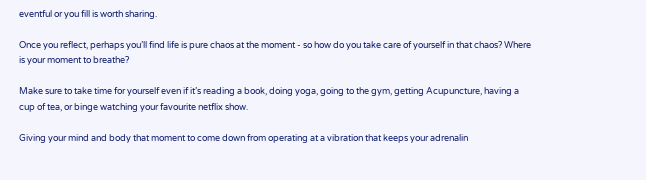eventful or you fill is worth sharing.

Once you reflect, perhaps you’ll find life is pure chaos at the moment - so how do you take care of yourself in that chaos? Where is your moment to breathe?

Make sure to take time for yourself even if it’s reading a book, doing yoga, going to the gym, getting Acupuncture, having a cup of tea, or binge watching your favourite netflix show.

Giving your mind and body that moment to come down from operating at a vibration that keeps your adrenalin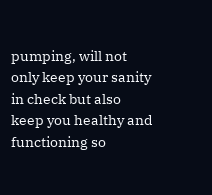pumping, will not only keep your sanity in check but also keep you healthy and functioning so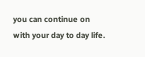you can continue on with your day to day life.